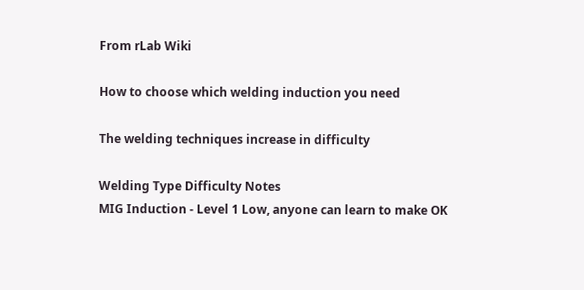From rLab Wiki

How to choose which welding induction you need

The welding techniques increase in difficulty

Welding Type Difficulty Notes
MIG Induction - Level 1 Low, anyone can learn to make OK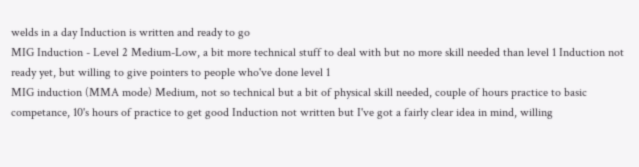welds in a day Induction is written and ready to go
MIG Induction - Level 2 Medium-Low, a bit more technical stuff to deal with but no more skill needed than level 1 Induction not ready yet, but willing to give pointers to people who've done level 1
MIG induction (MMA mode) Medium, not so technical but a bit of physical skill needed, couple of hours practice to basic competance, 10's hours of practice to get good Induction not written but I've got a fairly clear idea in mind, willing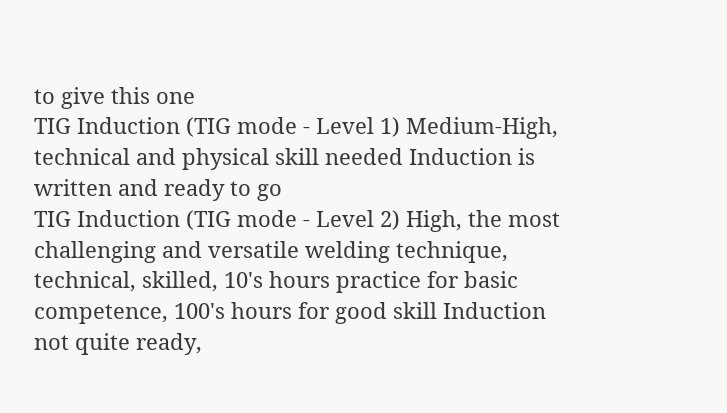to give this one
TIG Induction (TIG mode - Level 1) Medium-High, technical and physical skill needed Induction is written and ready to go
TIG Induction (TIG mode - Level 2) High, the most challenging and versatile welding technique, technical, skilled, 10's hours practice for basic competence, 100's hours for good skill Induction not quite ready,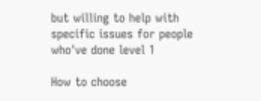but willing to help with specific issues for people who've done level 1

How to choose